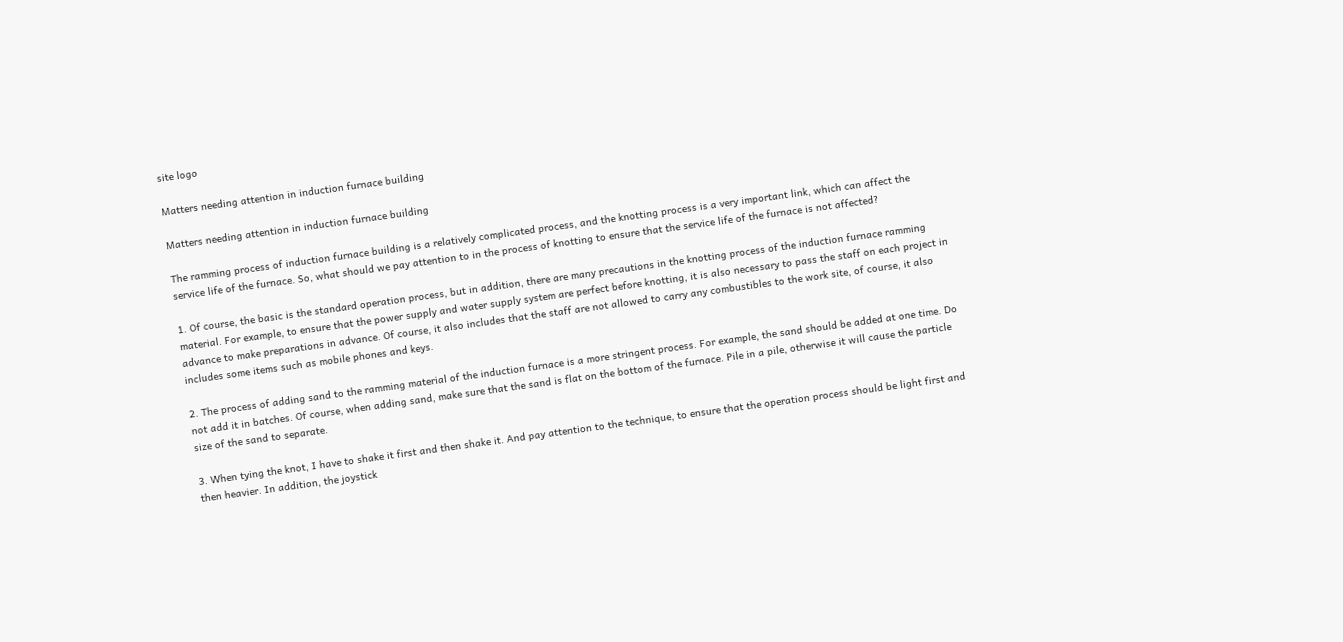site logo

Matters needing attention in induction furnace building

Matters needing attention in induction furnace building

The ramming process of induction furnace building is a relatively complicated process, and the knotting process is a very important link, which can affect the service life of the furnace. So, what should we pay attention to in the process of knotting to ensure that the service life of the furnace is not affected?

1. Of course, the basic is the standard operation process, but in addition, there are many precautions in the knotting process of the induction furnace ramming material. For example, to ensure that the power supply and water supply system are perfect before knotting, it is also necessary to pass the staff on each project in advance to make preparations in advance. Of course, it also includes that the staff are not allowed to carry any combustibles to the work site, of course, it also includes some items such as mobile phones and keys.

2. The process of adding sand to the ramming material of the induction furnace is a more stringent process. For example, the sand should be added at one time. Do not add it in batches. Of course, when adding sand, make sure that the sand is flat on the bottom of the furnace. Pile in a pile, otherwise it will cause the particle size of the sand to separate.

3. When tying the knot, I have to shake it first and then shake it. And pay attention to the technique, to ensure that the operation process should be light first and then heavier. In addition, the joystick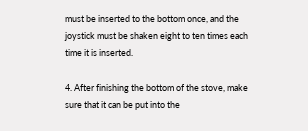must be inserted to the bottom once, and the joystick must be shaken eight to ten times each time it is inserted.

4. After finishing the bottom of the stove, make sure that it can be put into the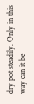dry pot steadily. Only in this way can it be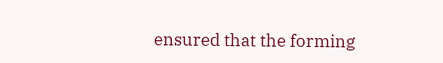ensured that the forming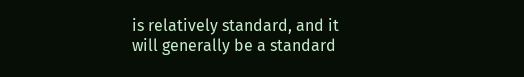is relatively standard, and it will generally be a standard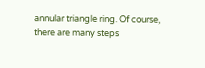annular triangle ring. Of course, there are many steps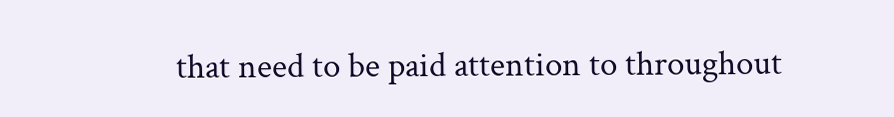that need to be paid attention to throughout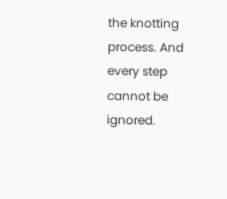the knotting process. And every step cannot be ignored.